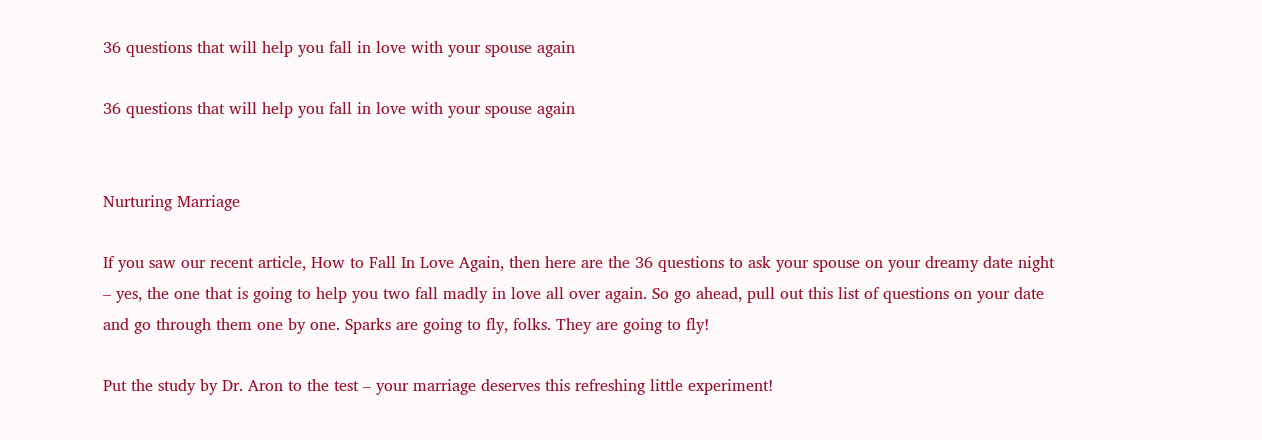36 questions that will help you fall in love with your spouse again

36 questions that will help you fall in love with your spouse again


Nurturing Marriage

If you saw our recent article, How to Fall In Love Again, then here are the 36 questions to ask your spouse on your dreamy date night – yes, the one that is going to help you two fall madly in love all over again. So go ahead, pull out this list of questions on your date and go through them one by one. Sparks are going to fly, folks. They are going to fly!

Put the study by Dr. Aron to the test – your marriage deserves this refreshing little experiment!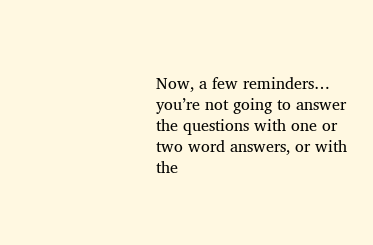Now, a few reminders… you’re not going to answer the questions with one or two word answers, or with the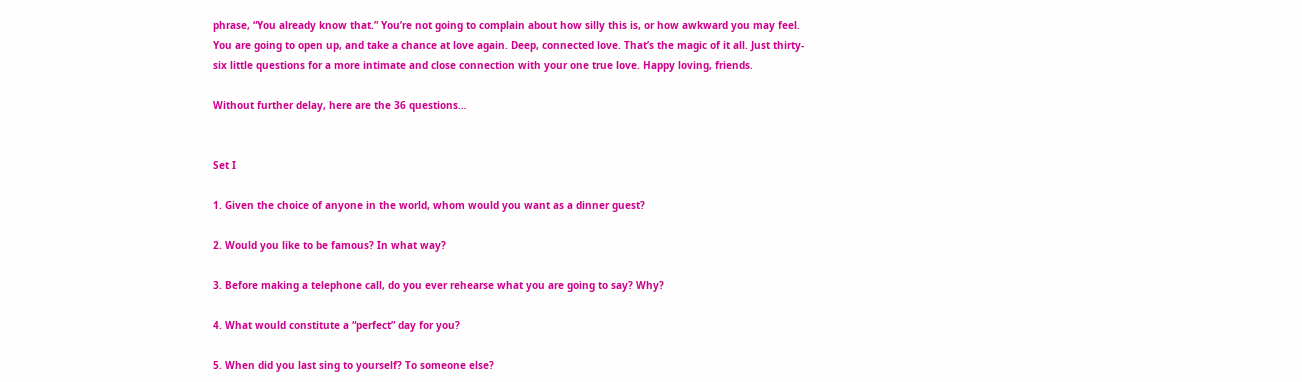phrase, “You already know that.” You’re not going to complain about how silly this is, or how awkward you may feel. You are going to open up, and take a chance at love again. Deep, connected love. That’s the magic of it all. Just thirty-six little questions for a more intimate and close connection with your one true love. Happy loving, friends.

Without further delay, here are the 36 questions…


Set I

1. Given the choice of anyone in the world, whom would you want as a dinner guest?

2. Would you like to be famous? In what way?

3. Before making a telephone call, do you ever rehearse what you are going to say? Why?

4. What would constitute a “perfect” day for you?

5. When did you last sing to yourself? To someone else?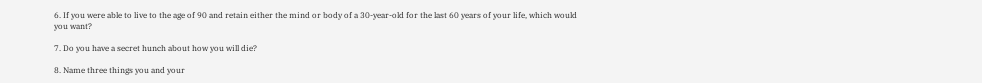6. If you were able to live to the age of 90 and retain either the mind or body of a 30-year-old for the last 60 years of your life, which would you want?

7. Do you have a secret hunch about how you will die?

8. Name three things you and your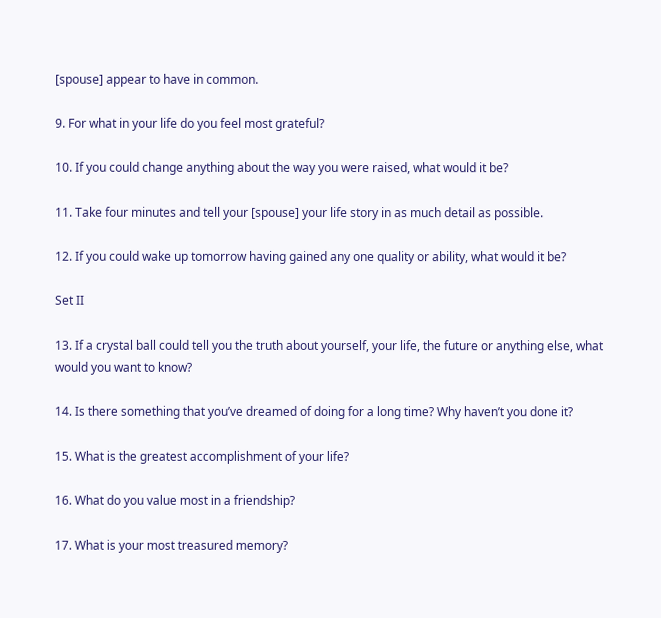[spouse] appear to have in common.

9. For what in your life do you feel most grateful?

10. If you could change anything about the way you were raised, what would it be?

11. Take four minutes and tell your [spouse] your life story in as much detail as possible.

12. If you could wake up tomorrow having gained any one quality or ability, what would it be?

Set II

13. If a crystal ball could tell you the truth about yourself, your life, the future or anything else, what would you want to know?

14. Is there something that you’ve dreamed of doing for a long time? Why haven’t you done it?

15. What is the greatest accomplishment of your life?

16. What do you value most in a friendship?

17. What is your most treasured memory?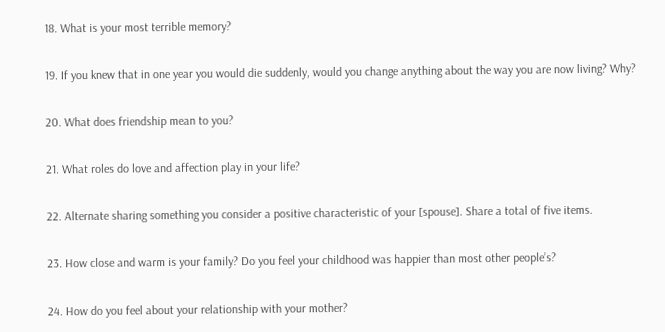18. What is your most terrible memory?

19. If you knew that in one year you would die suddenly, would you change anything about the way you are now living? Why?

20. What does friendship mean to you?

21. What roles do love and affection play in your life?

22. Alternate sharing something you consider a positive characteristic of your [spouse]. Share a total of five items.

23. How close and warm is your family? Do you feel your childhood was happier than most other people’s?

24. How do you feel about your relationship with your mother?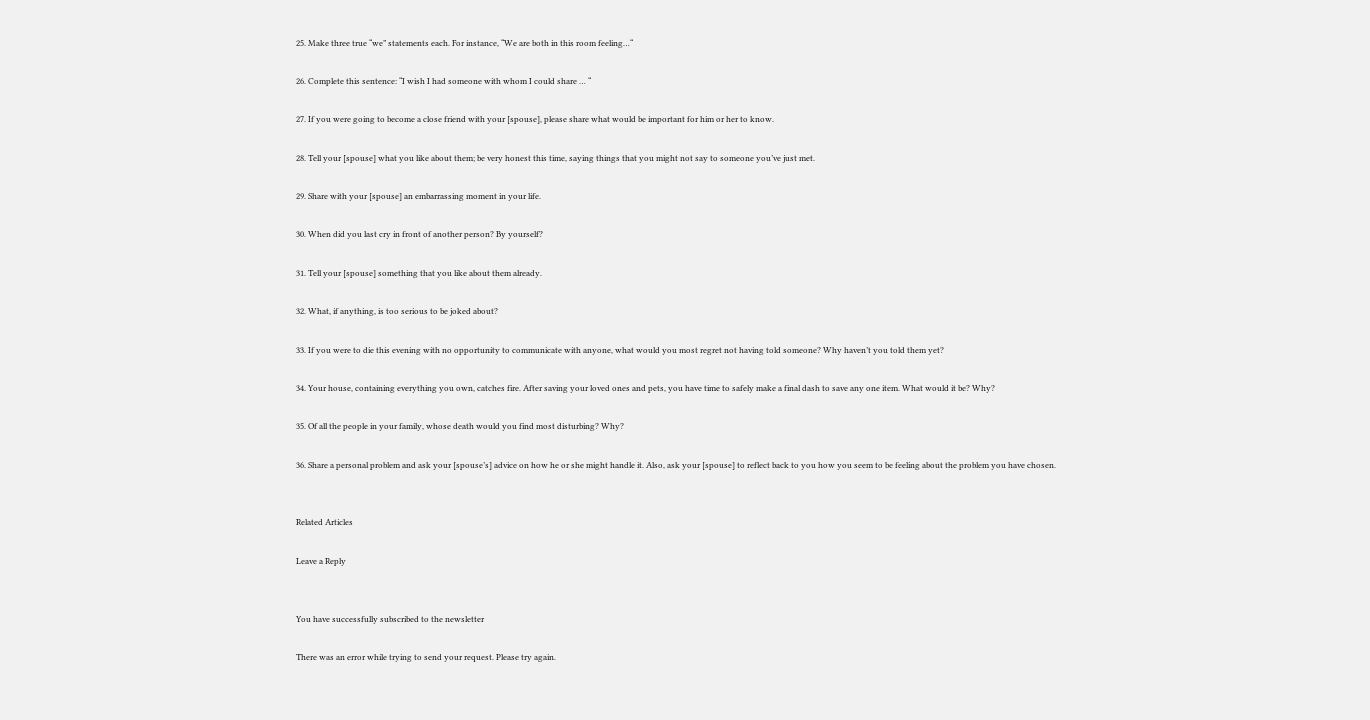25. Make three true “we” statements each. For instance, “We are both in this room feeling…“

26. Complete this sentence: “I wish I had someone with whom I could share … “

27. If you were going to become a close friend with your [spouse], please share what would be important for him or her to know.

28. Tell your [spouse] what you like about them; be very honest this time, saying things that you might not say to someone you’ve just met.

29. Share with your [spouse] an embarrassing moment in your life.

30. When did you last cry in front of another person? By yourself?

31. Tell your [spouse] something that you like about them already.

32. What, if anything, is too serious to be joked about?

33. If you were to die this evening with no opportunity to communicate with anyone, what would you most regret not having told someone? Why haven’t you told them yet?

34. Your house, containing everything you own, catches fire. After saving your loved ones and pets, you have time to safely make a final dash to save any one item. What would it be? Why?

35. Of all the people in your family, whose death would you find most disturbing? Why?

36. Share a personal problem and ask your [spouse’s] advice on how he or she might handle it. Also, ask your [spouse] to reflect back to you how you seem to be feeling about the problem you have chosen.


Related Articles

Leave a Reply


You have successfully subscribed to the newsletter

There was an error while trying to send your request. Please try again.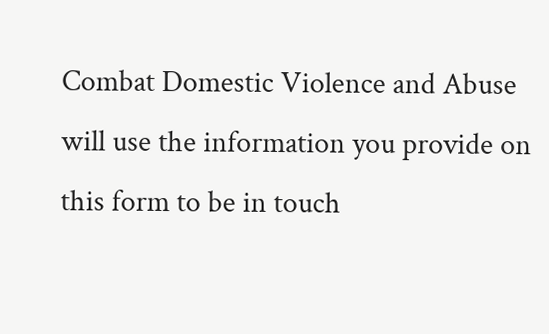Combat Domestic Violence and Abuse will use the information you provide on this form to be in touch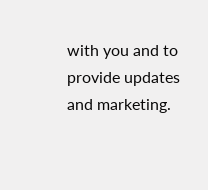with you and to provide updates and marketing.